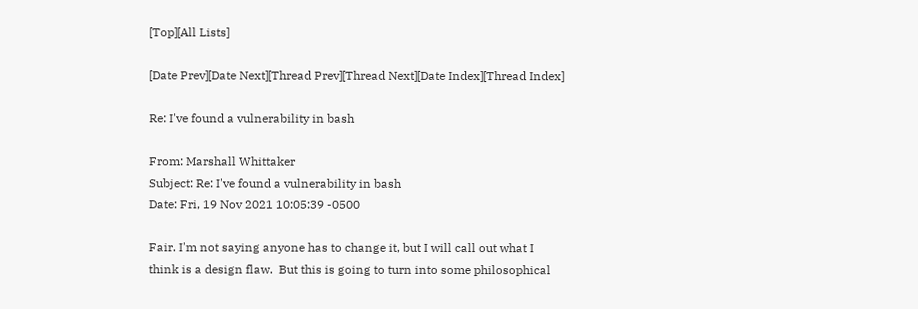[Top][All Lists]

[Date Prev][Date Next][Thread Prev][Thread Next][Date Index][Thread Index]

Re: I've found a vulnerability in bash

From: Marshall Whittaker
Subject: Re: I've found a vulnerability in bash
Date: Fri, 19 Nov 2021 10:05:39 -0500

Fair. I'm not saying anyone has to change it, but I will call out what I
think is a design flaw.  But this is going to turn into some philosophical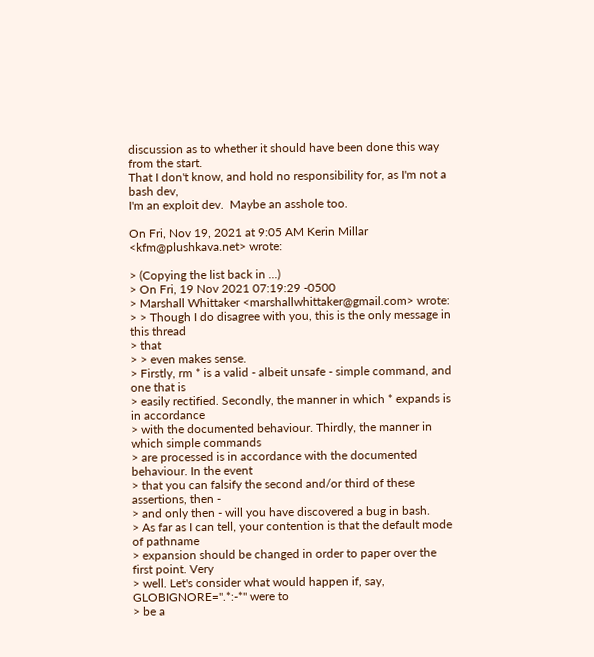discussion as to whether it should have been done this way from the start.
That I don't know, and hold no responsibility for, as I'm not a bash dev,
I'm an exploit dev.  Maybe an asshole too.

On Fri, Nov 19, 2021 at 9:05 AM Kerin Millar <kfm@plushkava.net> wrote:

> (Copying the list back in ...)
> On Fri, 19 Nov 2021 07:19:29 -0500
> Marshall Whittaker <marshallwhittaker@gmail.com> wrote:
> > Though I do disagree with you, this is the only message in this thread
> that
> > even makes sense.
> Firstly, rm * is a valid - albeit unsafe - simple command, and one that is
> easily rectified. Secondly, the manner in which * expands is in accordance
> with the documented behaviour. Thirdly, the manner in which simple commands
> are processed is in accordance with the documented behaviour. In the event
> that you can falsify the second and/or third of these assertions, then -
> and only then - will you have discovered a bug in bash.
> As far as I can tell, your contention is that the default mode of pathname
> expansion should be changed in order to paper over the first point. Very
> well. Let's consider what would happen if, say, GLOBIGNORE=".*:-*" were to
> be a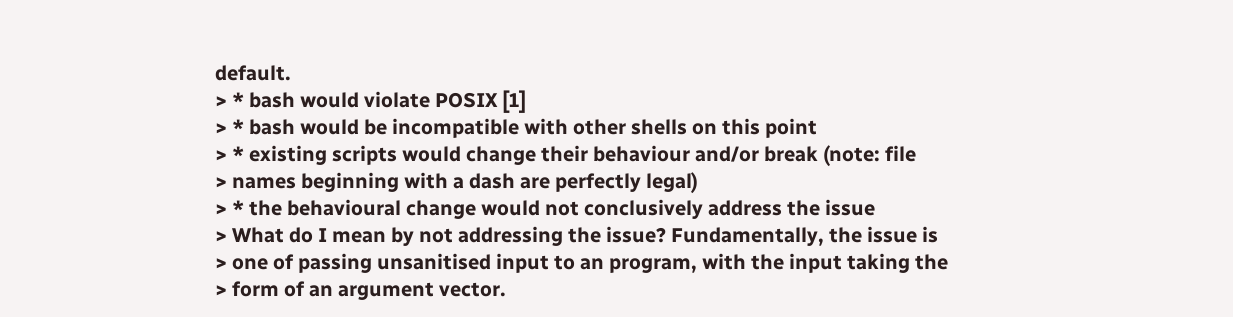default.
> * bash would violate POSIX [1]
> * bash would be incompatible with other shells on this point
> * existing scripts would change their behaviour and/or break (note: file
> names beginning with a dash are perfectly legal)
> * the behavioural change would not conclusively address the issue
> What do I mean by not addressing the issue? Fundamentally, the issue is
> one of passing unsanitised input to an program, with the input taking the
> form of an argument vector.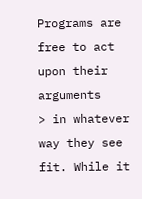Programs are free to act upon their arguments
> in whatever way they see fit. While it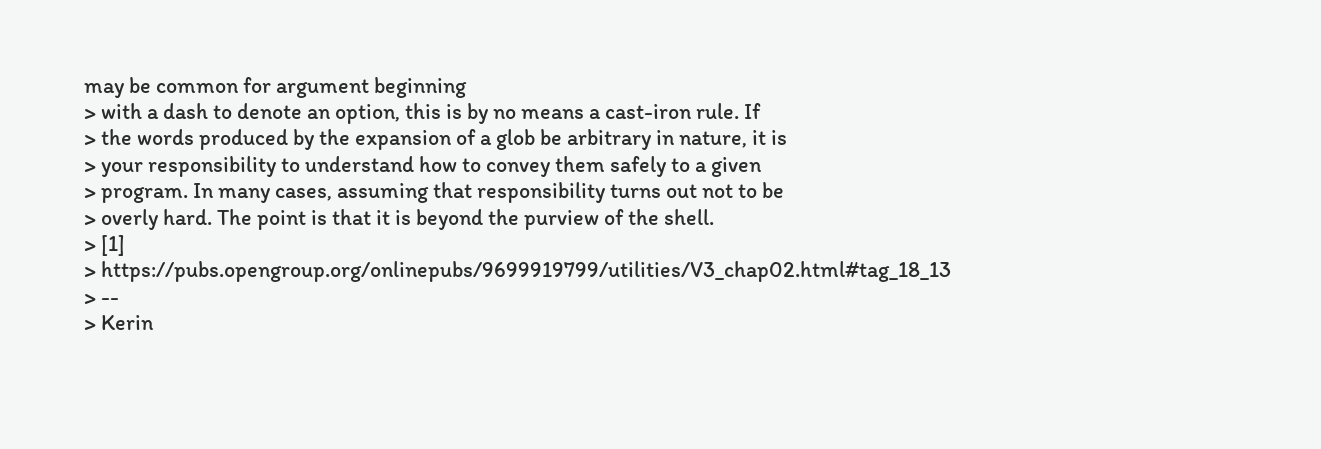may be common for argument beginning
> with a dash to denote an option, this is by no means a cast-iron rule. If
> the words produced by the expansion of a glob be arbitrary in nature, it is
> your responsibility to understand how to convey them safely to a given
> program. In many cases, assuming that responsibility turns out not to be
> overly hard. The point is that it is beyond the purview of the shell.
> [1]
> https://pubs.opengroup.org/onlinepubs/9699919799/utilities/V3_chap02.html#tag_18_13
> --
> Kerin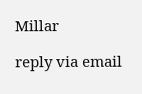Millar

reply via email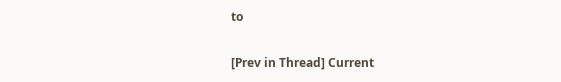to

[Prev in Thread] Current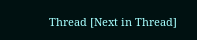Thread [Next in Thread]